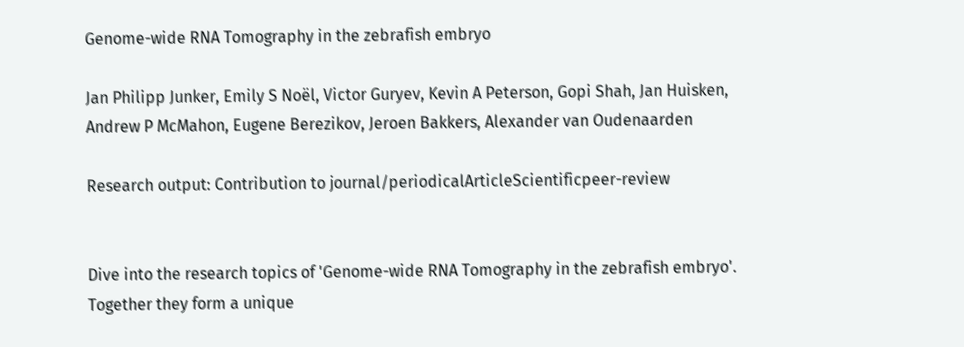Genome-wide RNA Tomography in the zebrafish embryo

Jan Philipp Junker, Emily S Noël, Victor Guryev, Kevin A Peterson, Gopi Shah, Jan Huisken, Andrew P McMahon, Eugene Berezikov, Jeroen Bakkers, Alexander van Oudenaarden

Research output: Contribution to journal/periodicalArticleScientificpeer-review


Dive into the research topics of 'Genome-wide RNA Tomography in the zebrafish embryo'. Together they form a unique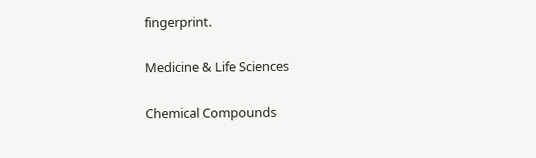fingerprint.

Medicine & Life Sciences

Chemical Compounds